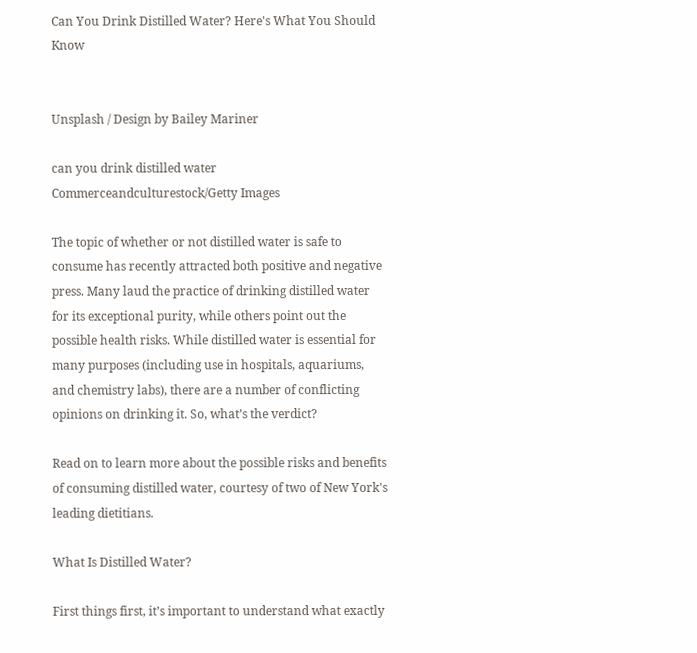Can You Drink Distilled Water? Here's What You Should Know


Unsplash / Design by Bailey Mariner

can you drink distilled water
Commerceandculturestock/Getty Images

The topic of whether or not distilled water is safe to consume has recently attracted both positive and negative press. Many laud the practice of drinking distilled water for its exceptional purity, while others point out the possible health risks. While distilled water is essential for many purposes (including use in hospitals, aquariums, and chemistry labs), there are a number of conflicting opinions on drinking it. So, what’s the verdict?

Read on to learn more about the possible risks and benefits of consuming distilled water, courtesy of two of New York's leading dietitians.

What Is Distilled Water?

First things first, it’s important to understand what exactly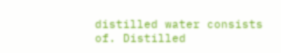distilled water consists of. Distilled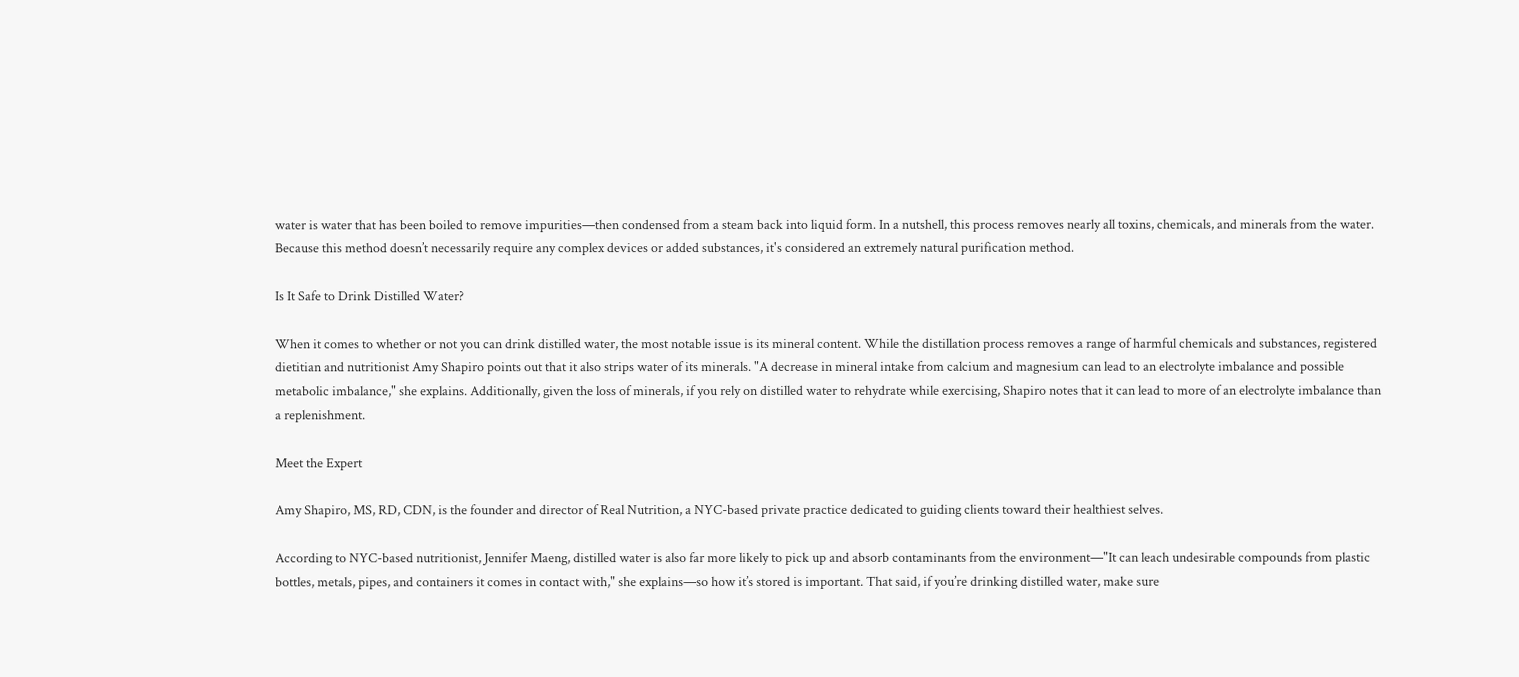water is water that has been boiled to remove impurities—then condensed from a steam back into liquid form. In a nutshell, this process removes nearly all toxins, chemicals, and minerals from the water. Because this method doesn’t necessarily require any complex devices or added substances, it's considered an extremely natural purification method.

Is It Safe to Drink Distilled Water?

When it comes to whether or not you can drink distilled water, the most notable issue is its mineral content. While the distillation process removes a range of harmful chemicals and substances, registered dietitian and nutritionist Amy Shapiro points out that it also strips water of its minerals. "A decrease in mineral intake from calcium and magnesium can lead to an electrolyte imbalance and possible metabolic imbalance," she explains. Additionally, given the loss of minerals, if you rely on distilled water to rehydrate while exercising, Shapiro notes that it can lead to more of an electrolyte imbalance than a replenishment.

Meet the Expert

Amy Shapiro, MS, RD, CDN, is the founder and director of Real Nutrition, a NYC-based private practice dedicated to guiding clients toward their healthiest selves.

According to NYC-based nutritionist, Jennifer Maeng, distilled water is also far more likely to pick up and absorb contaminants from the environment—"It can leach undesirable compounds from plastic bottles, metals, pipes, and containers it comes in contact with," she explains—so how it’s stored is important. That said, if you’re drinking distilled water, make sure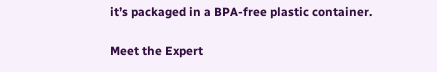it’s packaged in a BPA-free plastic container.

Meet the Expert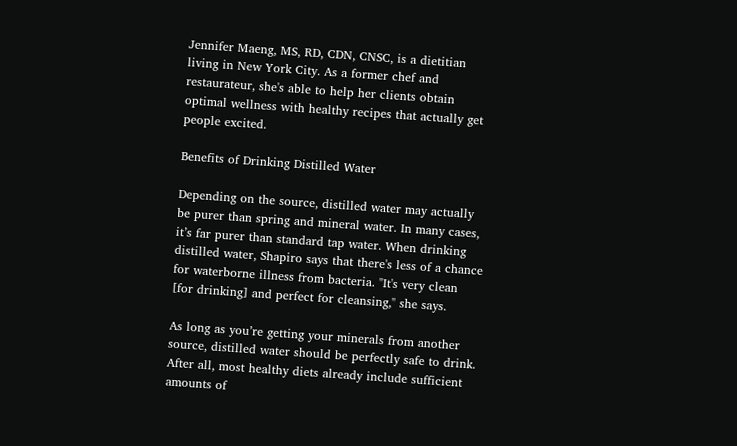Jennifer Maeng, MS, RD, CDN, CNSC, is a dietitian living in New York City. As a former chef and restaurateur, she's able to help her clients obtain optimal wellness with healthy recipes that actually get people excited.

Benefits of Drinking Distilled Water

Depending on the source, distilled water may actually be purer than spring and mineral water. In many cases, it’s far purer than standard tap water. When drinking distilled water, Shapiro says that there's less of a chance for waterborne illness from bacteria. "It's very clean [for drinking] and perfect for cleansing," she says.

As long as you’re getting your minerals from another source, distilled water should be perfectly safe to drink. After all, most healthy diets already include sufficient amounts of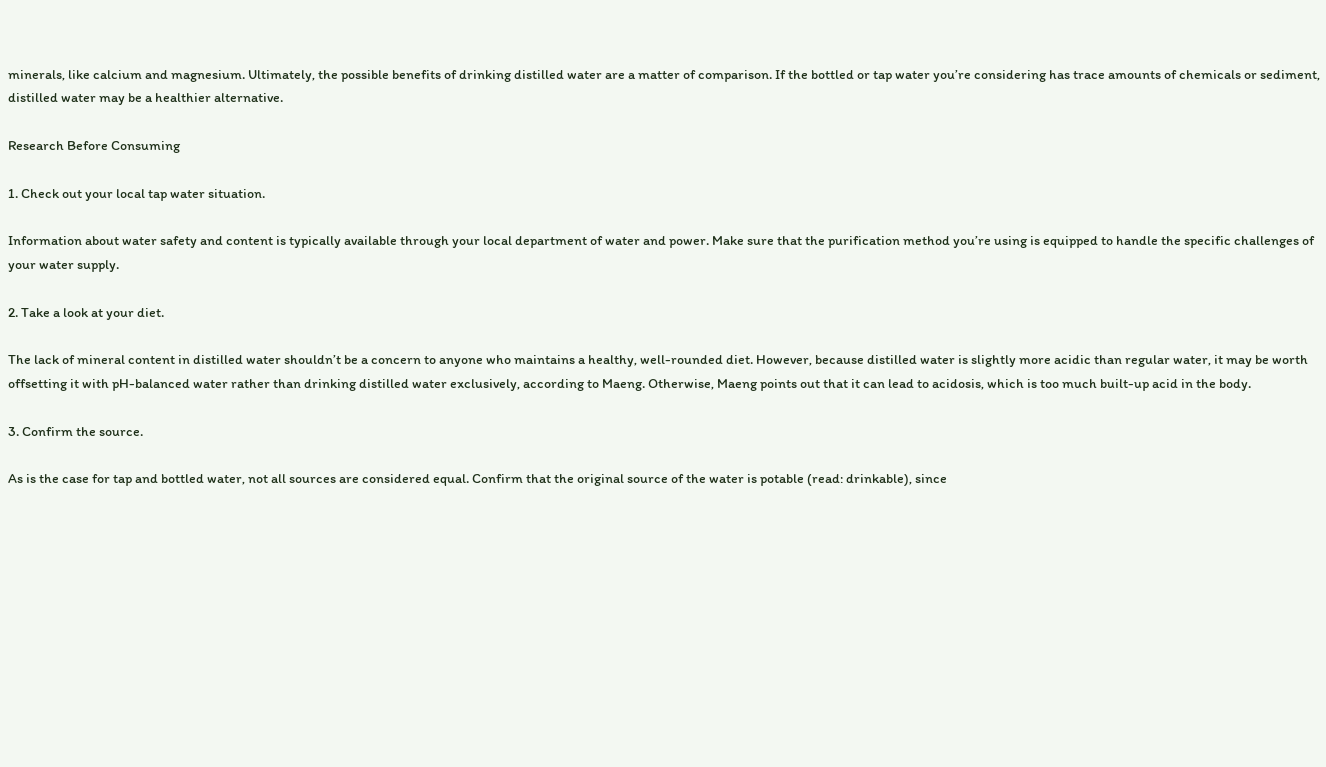minerals, like calcium and magnesium. Ultimately, the possible benefits of drinking distilled water are a matter of comparison. If the bottled or tap water you’re considering has trace amounts of chemicals or sediment, distilled water may be a healthier alternative.

Research Before Consuming

1. Check out your local tap water situation.

Information about water safety and content is typically available through your local department of water and power. Make sure that the purification method you’re using is equipped to handle the specific challenges of your water supply.

2. Take a look at your diet.

The lack of mineral content in distilled water shouldn’t be a concern to anyone who maintains a healthy, well-rounded diet. However, because distilled water is slightly more acidic than regular water, it may be worth offsetting it with pH-balanced water rather than drinking distilled water exclusively, according to Maeng. Otherwise, Maeng points out that it can lead to acidosis, which is too much built-up acid in the body.

3. Confirm the source.

As is the case for tap and bottled water, not all sources are considered equal. Confirm that the original source of the water is potable (read: drinkable), since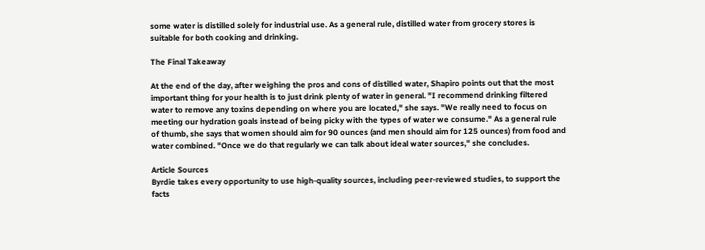some water is distilled solely for industrial use. As a general rule, distilled water from grocery stores is suitable for both cooking and drinking.

The Final Takeaway

At the end of the day, after weighing the pros and cons of distilled water, Shapiro points out that the most important thing for your health is to just drink plenty of water in general. "I recommend drinking filtered water to remove any toxins depending on where you are located," she says. "We really need to focus on meeting our hydration goals instead of being picky with the types of water we consume." As a general rule of thumb, she says that women should aim for 90 ounces (and men should aim for 125 ounces) from food and water combined. "Once we do that regularly we can talk about ideal water sources," she concludes.

Article Sources
Byrdie takes every opportunity to use high-quality sources, including peer-reviewed studies, to support the facts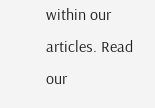within our articles. Read our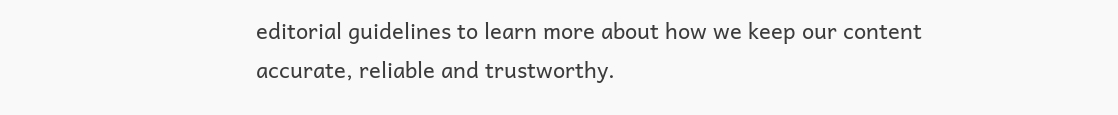editorial guidelines to learn more about how we keep our content accurate, reliable and trustworthy.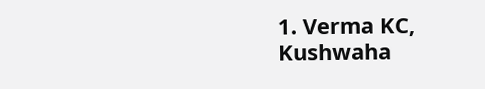1. Verma KC, Kushwaha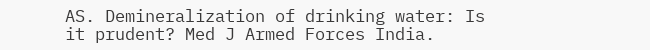AS. Demineralization of drinking water: Is it prudent? Med J Armed Forces India.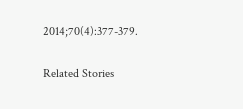2014;70(4):377-379.

Related Stories